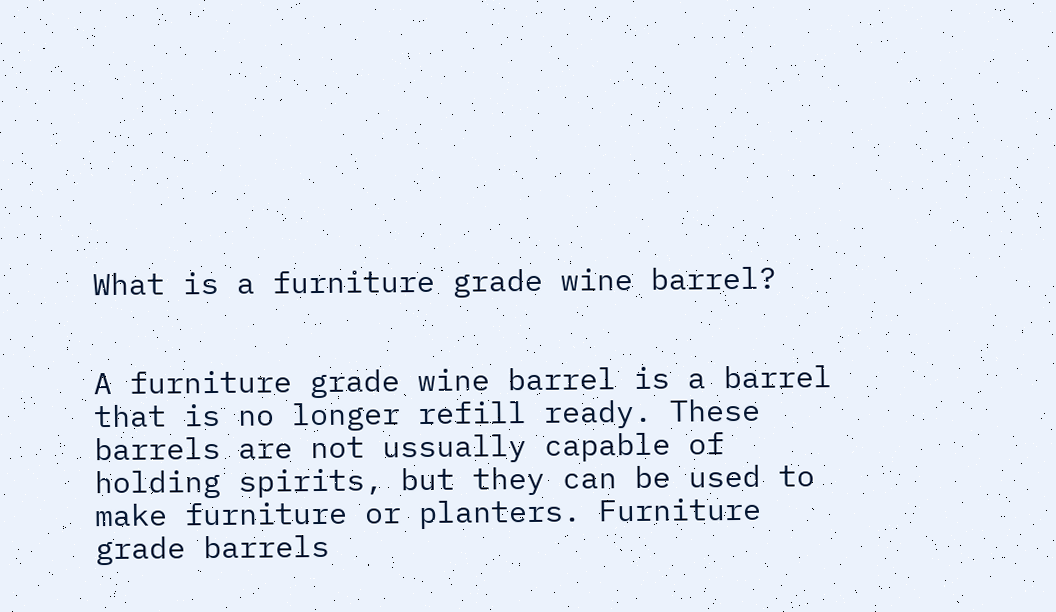What is a furniture grade wine barrel?


A furniture grade wine barrel is a barrel that is no longer refill ready. These barrels are not ussually capable of holding spirits, but they can be used to make furniture or planters. Furniture grade barrels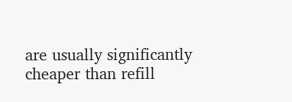are usually significantly cheaper than refill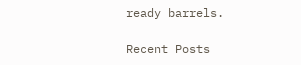ready barrels.

Recent Posts